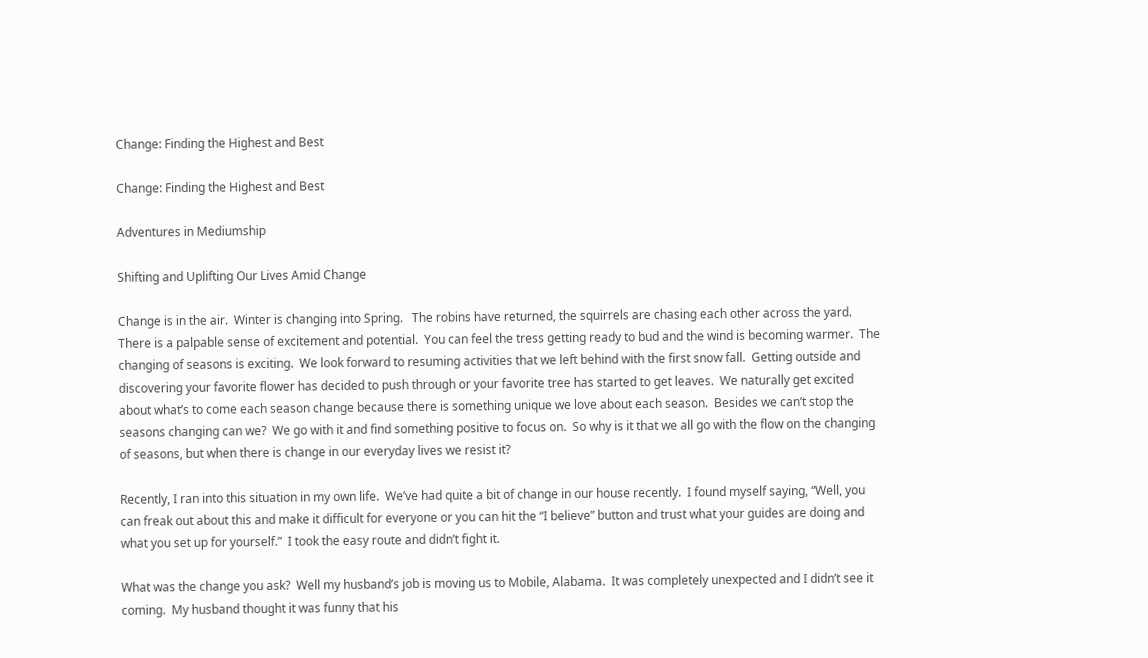Change: Finding the Highest and Best

Change: Finding the Highest and Best

Adventures in Mediumship

Shifting and Uplifting Our Lives Amid Change

Change is in the air.  Winter is changing into Spring.   The robins have returned, the squirrels are chasing each other across the yard.  There is a palpable sense of excitement and potential.  You can feel the tress getting ready to bud and the wind is becoming warmer.  The changing of seasons is exciting.  We look forward to resuming activities that we left behind with the first snow fall.  Getting outside and discovering your favorite flower has decided to push through or your favorite tree has started to get leaves.  We naturally get excited about what’s to come each season change because there is something unique we love about each season.  Besides we can’t stop the seasons changing can we?  We go with it and find something positive to focus on.  So why is it that we all go with the flow on the changing of seasons, but when there is change in our everyday lives we resist it?

Recently, I ran into this situation in my own life.  We’ve had quite a bit of change in our house recently.  I found myself saying, “Well, you can freak out about this and make it difficult for everyone or you can hit the “I believe” button and trust what your guides are doing and what you set up for yourself.”  I took the easy route and didn’t fight it.

What was the change you ask?  Well my husband’s job is moving us to Mobile, Alabama.  It was completely unexpected and I didn’t see it coming.  My husband thought it was funny that his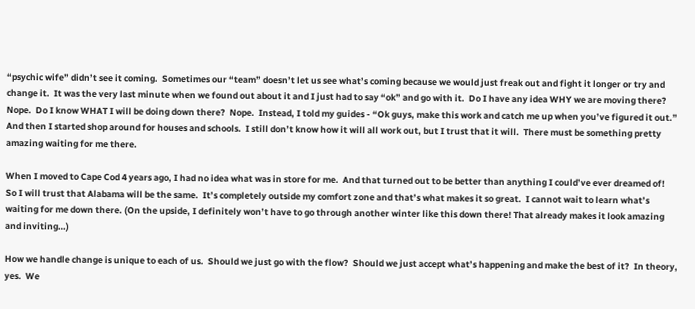“psychic wife” didn’t see it coming.  Sometimes our “team” doesn’t let us see what’s coming because we would just freak out and fight it longer or try and change it.  It was the very last minute when we found out about it and I just had to say “ok” and go with it.  Do I have any idea WHY we are moving there?  Nope.  Do I know WHAT I will be doing down there?  Nope.  Instead, I told my guides - “Ok guys, make this work and catch me up when you’ve figured it out.”  And then I started shop around for houses and schools.  I still don’t know how it will all work out, but I trust that it will.  There must be something pretty amazing waiting for me there.

When I moved to Cape Cod 4 years ago, I had no idea what was in store for me.  And that turned out to be better than anything I could’ve ever dreamed of!  So I will trust that Alabama will be the same.  It’s completely outside my comfort zone and that’s what makes it so great.  I cannot wait to learn what’s waiting for me down there. (On the upside, I definitely won’t have to go through another winter like this down there! That already makes it look amazing and inviting…)

How we handle change is unique to each of us.  Should we just go with the flow?  Should we just accept what’s happening and make the best of it?  In theory, yes.  We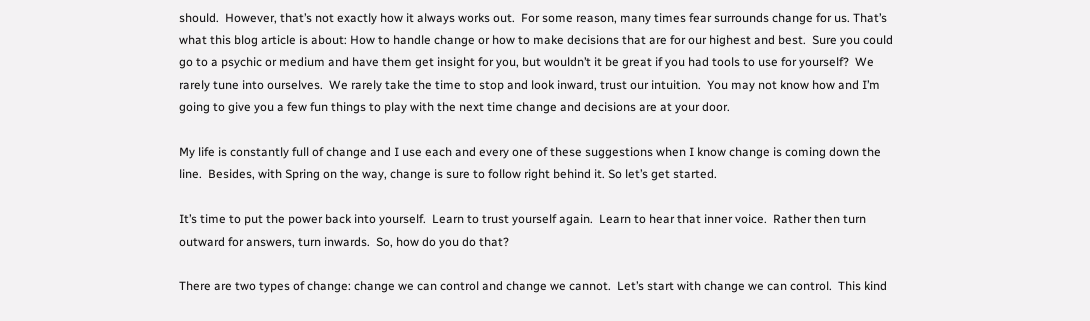should.  However, that’s not exactly how it always works out.  For some reason, many times fear surrounds change for us. That’s what this blog article is about: How to handle change or how to make decisions that are for our highest and best.  Sure you could go to a psychic or medium and have them get insight for you, but wouldn’t it be great if you had tools to use for yourself?  We rarely tune into ourselves.  We rarely take the time to stop and look inward, trust our intuition.  You may not know how and I’m going to give you a few fun things to play with the next time change and decisions are at your door.

My life is constantly full of change and I use each and every one of these suggestions when I know change is coming down the line.  Besides, with Spring on the way, change is sure to follow right behind it. So let’s get started.

It’s time to put the power back into yourself.  Learn to trust yourself again.  Learn to hear that inner voice.  Rather then turn outward for answers, turn inwards.  So, how do you do that?

There are two types of change: change we can control and change we cannot.  Let’s start with change we can control.  This kind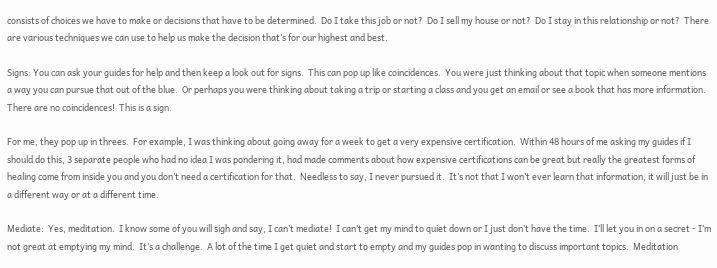consists of choices we have to make or decisions that have to be determined.  Do I take this job or not?  Do I sell my house or not?  Do I stay in this relationship or not?  There are various techniques we can use to help us make the decision that’s for our highest and best.

Signs: You can ask your guides for help and then keep a look out for signs.  This can pop up like coincidences.  You were just thinking about that topic when someone mentions a way you can pursue that out of the blue.  Or perhaps you were thinking about taking a trip or starting a class and you get an email or see a book that has more information.  There are no coincidences!  This is a sign.

For me, they pop up in threes.  For example, I was thinking about going away for a week to get a very expensive certification.  Within 48 hours of me asking my guides if I should do this, 3 separate people who had no idea I was pondering it, had made comments about how expensive certifications can be great but really the greatest forms of healing come from inside you and you don’t need a certification for that.  Needless to say, I never pursued it.  It’s not that I won’t ever learn that information, it will just be in a different way or at a different time.

Mediate:  Yes, meditation.  I know some of you will sigh and say, I can’t mediate!  I can’t get my mind to quiet down or I just don’t have the time.  I’ll let you in on a secret - I’m not great at emptying my mind.  It’s a challenge.  A lot of the time I get quiet and start to empty and my guides pop in wanting to discuss important topics.  Meditation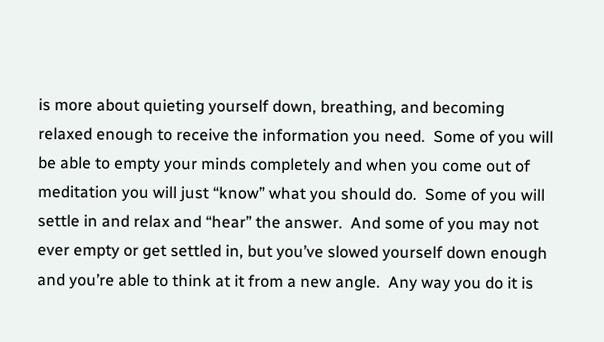is more about quieting yourself down, breathing, and becoming relaxed enough to receive the information you need.  Some of you will be able to empty your minds completely and when you come out of meditation you will just “know” what you should do.  Some of you will settle in and relax and “hear” the answer.  And some of you may not ever empty or get settled in, but you’ve slowed yourself down enough and you’re able to think at it from a new angle.  Any way you do it is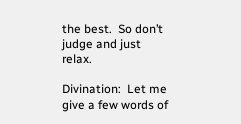the best.  So don’t judge and just relax.

Divination:  Let me give a few words of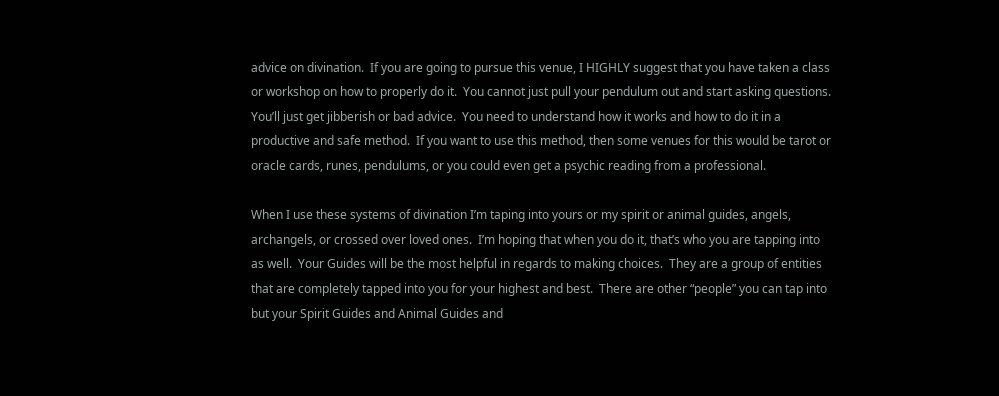advice on divination.  If you are going to pursue this venue, I HIGHLY suggest that you have taken a class or workshop on how to properly do it.  You cannot just pull your pendulum out and start asking questions.  You’ll just get jibberish or bad advice.  You need to understand how it works and how to do it in a productive and safe method.  If you want to use this method, then some venues for this would be tarot or oracle cards, runes, pendulums, or you could even get a psychic reading from a professional.

When I use these systems of divination I’m taping into yours or my spirit or animal guides, angels, archangels, or crossed over loved ones.  I’m hoping that when you do it, that’s who you are tapping into as well.  Your Guides will be the most helpful in regards to making choices.  They are a group of entities that are completely tapped into you for your highest and best.  There are other “people” you can tap into but your Spirit Guides and Animal Guides and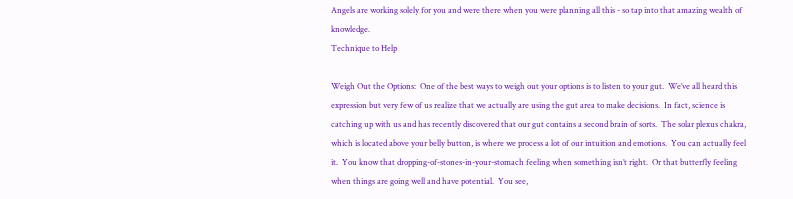Angels are working solely for you and were there when you were planning all this - so tap into that amazing wealth of knowledge.
Technique to Help

Weigh Out the Options:  One of the best ways to weigh out your options is to listen to your gut.  We’ve all heard this expression but very few of us realize that we actually are using the gut area to make decisions.  In fact, science is catching up with us and has recently discovered that our gut contains a second brain of sorts.  The solar plexus chakra, which is located above your belly button, is where we process a lot of our intuition and emotions.  You can actually feel it.  You know that dropping-of-stones-in-your-stomach feeling when something isn’t right.  Or that butterfly feeling when things are going well and have potential.  You see,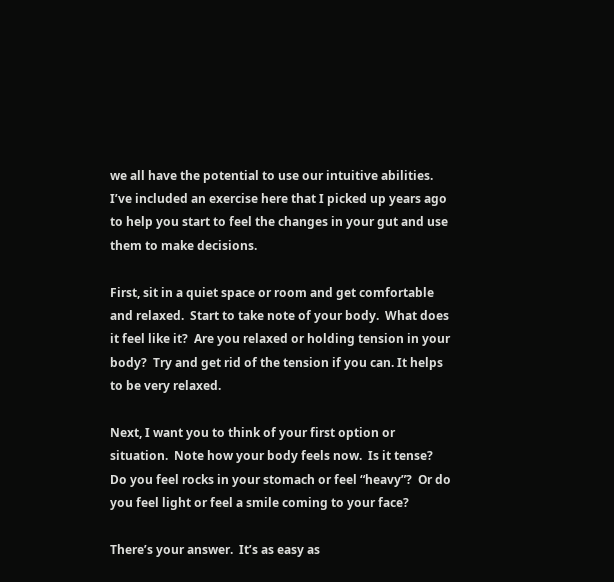we all have the potential to use our intuitive abilities.  I’ve included an exercise here that I picked up years ago to help you start to feel the changes in your gut and use them to make decisions.

First, sit in a quiet space or room and get comfortable and relaxed.  Start to take note of your body.  What does it feel like it?  Are you relaxed or holding tension in your body?  Try and get rid of the tension if you can. It helps to be very relaxed.

Next, I want you to think of your first option or situation.  Note how your body feels now.  Is it tense?  Do you feel rocks in your stomach or feel “heavy”?  Or do you feel light or feel a smile coming to your face?

There’s your answer.  It’s as easy as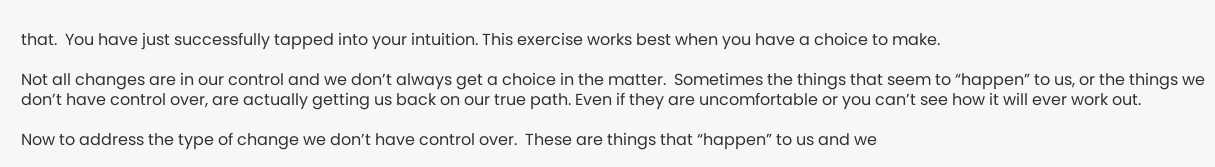that.  You have just successfully tapped into your intuition. This exercise works best when you have a choice to make.

Not all changes are in our control and we don’t always get a choice in the matter.  Sometimes the things that seem to “happen” to us, or the things we don’t have control over, are actually getting us back on our true path. Even if they are uncomfortable or you can’t see how it will ever work out.

Now to address the type of change we don’t have control over.  These are things that “happen” to us and we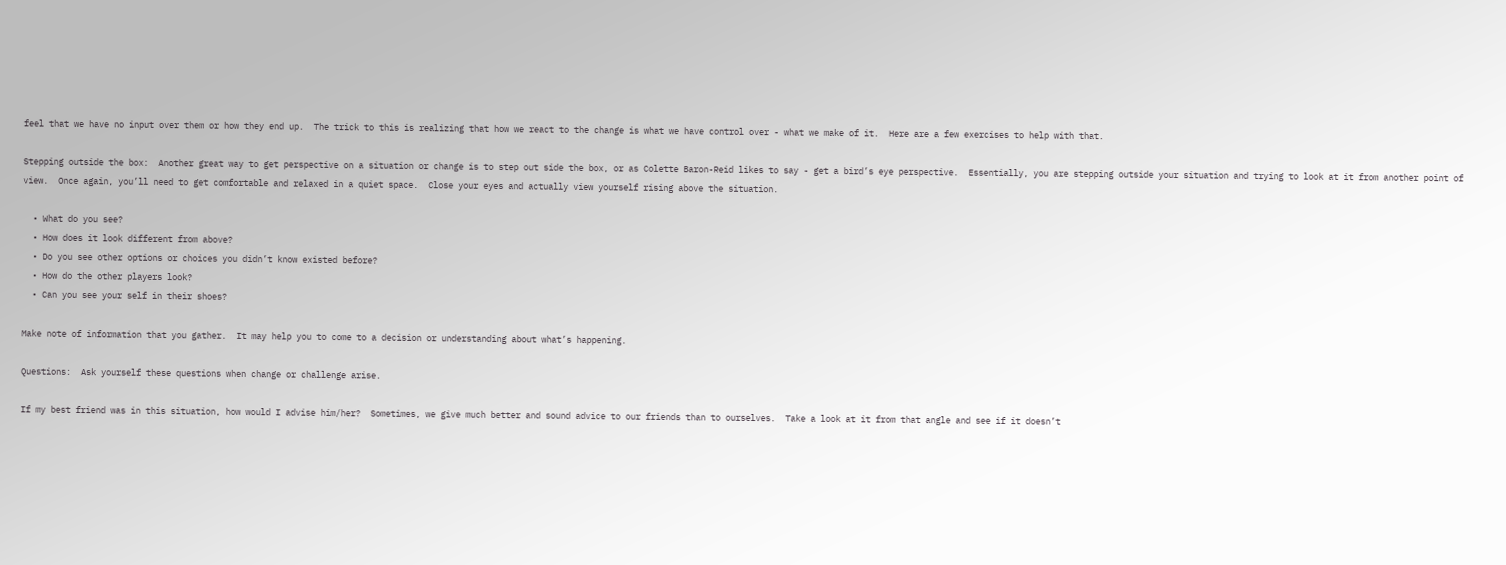feel that we have no input over them or how they end up.  The trick to this is realizing that how we react to the change is what we have control over - what we make of it.  Here are a few exercises to help with that.

Stepping outside the box:  Another great way to get perspective on a situation or change is to step out side the box, or as Colette Baron-Reid likes to say - get a bird’s eye perspective.  Essentially, you are stepping outside your situation and trying to look at it from another point of view.  Once again, you’ll need to get comfortable and relaxed in a quiet space.  Close your eyes and actually view yourself rising above the situation.

  • What do you see?
  • How does it look different from above?
  • Do you see other options or choices you didn’t know existed before?
  • How do the other players look?
  • Can you see your self in their shoes?

Make note of information that you gather.  It may help you to come to a decision or understanding about what’s happening.

Questions:  Ask yourself these questions when change or challenge arise.

If my best friend was in this situation, how would I advise him/her?  Sometimes, we give much better and sound advice to our friends than to ourselves.  Take a look at it from that angle and see if it doesn’t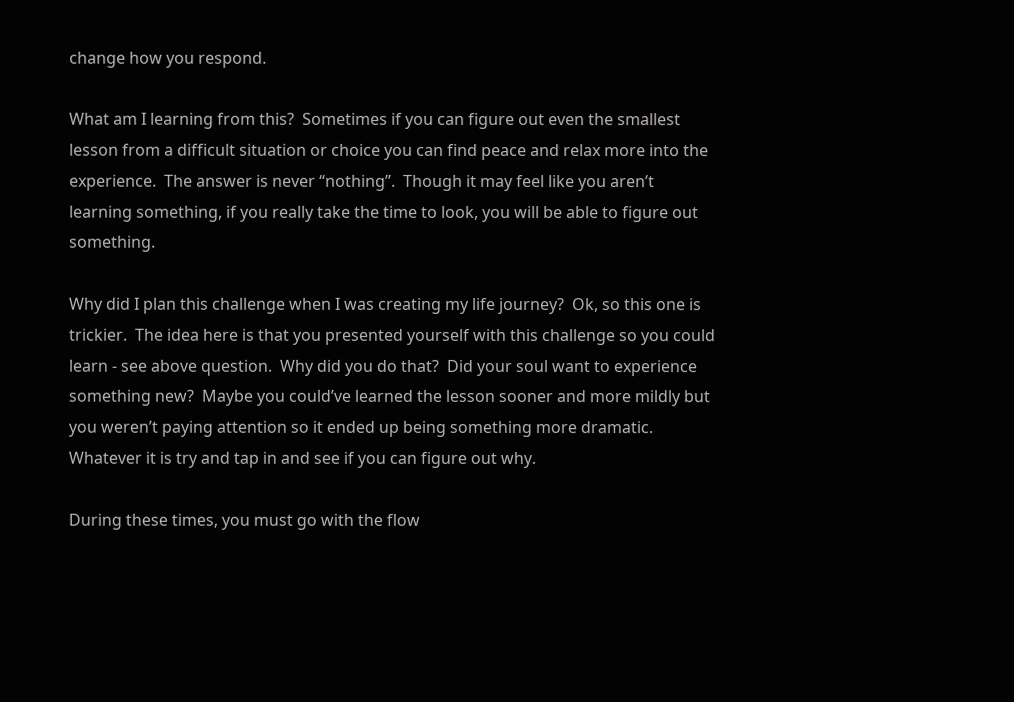change how you respond.

What am I learning from this?  Sometimes if you can figure out even the smallest lesson from a difficult situation or choice you can find peace and relax more into the experience.  The answer is never “nothing”.  Though it may feel like you aren’t learning something, if you really take the time to look, you will be able to figure out something.

Why did I plan this challenge when I was creating my life journey?  Ok, so this one is trickier.  The idea here is that you presented yourself with this challenge so you could learn - see above question.  Why did you do that?  Did your soul want to experience something new?  Maybe you could’ve learned the lesson sooner and more mildly but you weren’t paying attention so it ended up being something more dramatic.  Whatever it is try and tap in and see if you can figure out why.

During these times, you must go with the flow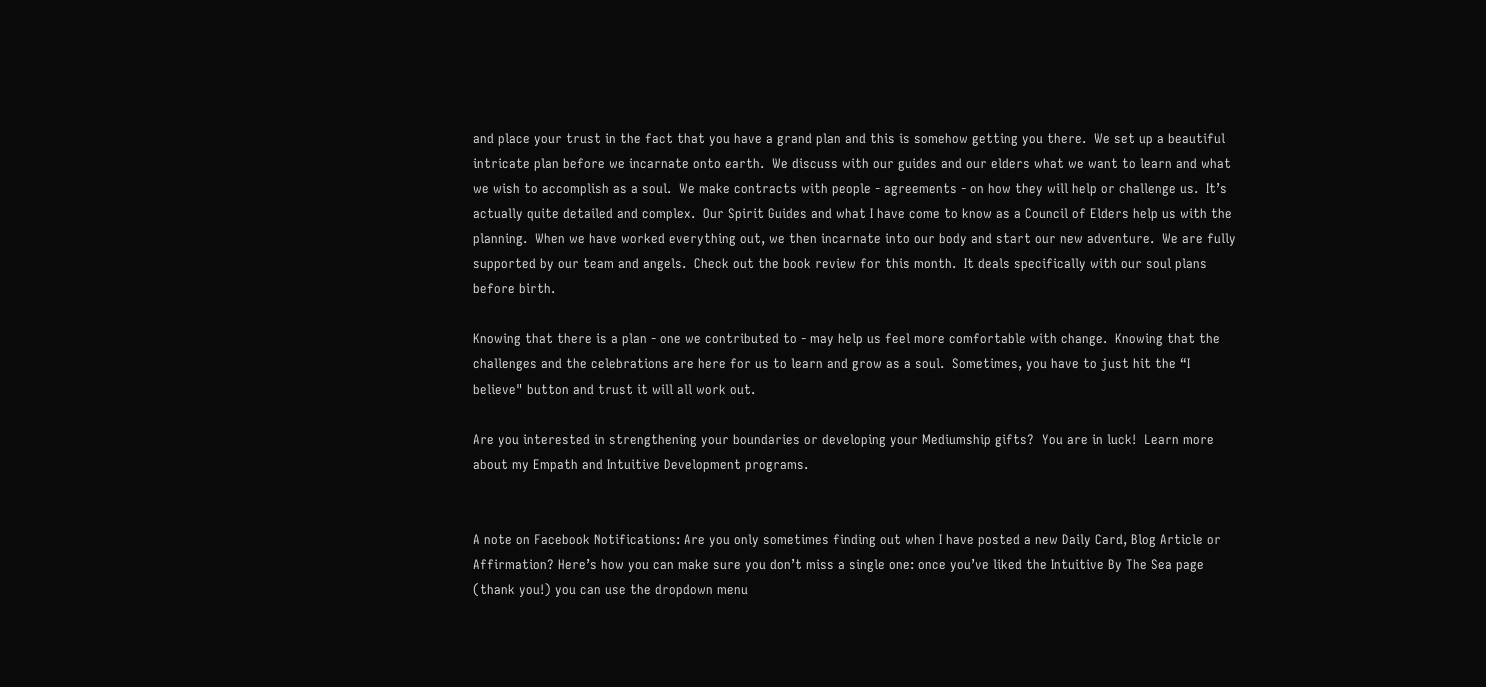and place your trust in the fact that you have a grand plan and this is somehow getting you there.  We set up a beautiful intricate plan before we incarnate onto earth.  We discuss with our guides and our elders what we want to learn and what we wish to accomplish as a soul.  We make contracts with people - agreements - on how they will help or challenge us.  It’s actually quite detailed and complex.  Our Spirit Guides and what I have come to know as a Council of Elders help us with the planning.  When we have worked everything out, we then incarnate into our body and start our new adventure.  We are fully supported by our team and angels.  Check out the book review for this month.  It deals specifically with our soul plans before birth.

Knowing that there is a plan - one we contributed to - may help us feel more comfortable with change.  Knowing that the challenges and the celebrations are here for us to learn and grow as a soul.  Sometimes, you have to just hit the “I believe" button and trust it will all work out.

Are you interested in strengthening your boundaries or developing your Mediumship gifts?  You are in luck!  Learn more about my Empath and Intuitive Development programs.


A note on Facebook Notifications: Are you only sometimes finding out when I have posted a new Daily Card, Blog Article or Affirmation? Here’s how you can make sure you don’t miss a single one: once you’ve liked the Intuitive By The Sea page (thank you!) you can use the dropdown menu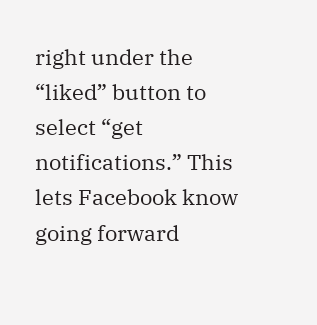right under the “liked” button to select “get notifications.” This lets Facebook know going forward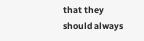that they should always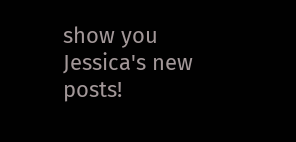show you Jessica's new posts!